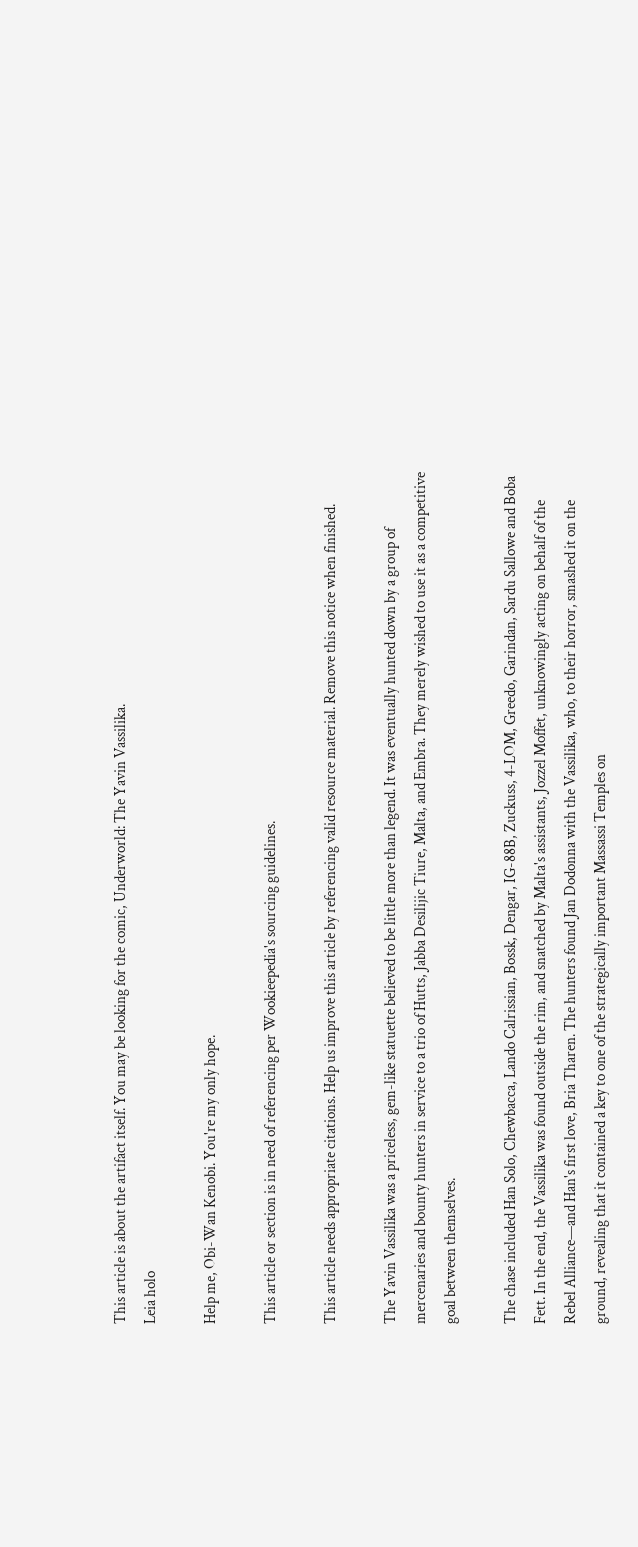This article is about the artifact itself. You may be looking for the comic, Underworld: The Yavin Vassilika.
Leia holo

Help me, Obi-Wan Kenobi. You're my only hope.

This article or section is in need of referencing per Wookieepedia's sourcing guidelines.

This article needs appropriate citations. Help us improve this article by referencing valid resource material. Remove this notice when finished.

The Yavin Vassilika was a priceless, gem-like statuette believed to be little more than legend. It was eventually hunted down by a group of mercenaries and bounty hunters in service to a trio of Hutts, Jabba Desilijic Tiure, Malta, and Embra. They merely wished to use it as a competitive goal between themselves.

The chase included Han Solo, Chewbacca, Lando Calrissian, Bossk, Dengar, IG-88B, Zuckuss, 4-LOM, Greedo, Garindan, Sardu Sallowe and Boba Fett. In the end, the Vassilika was found outside the rim, and snatched by Malta's assistants, Jozzel Moffet, unknowingly acting on behalf of the Rebel Alliance—and Han's first love, Bria Tharen. The hunters found Jan Dodonna with the Vassilika, who, to their horror, smashed it on the ground, revealing that it contained a key to one of the strategically important Massassi Temples on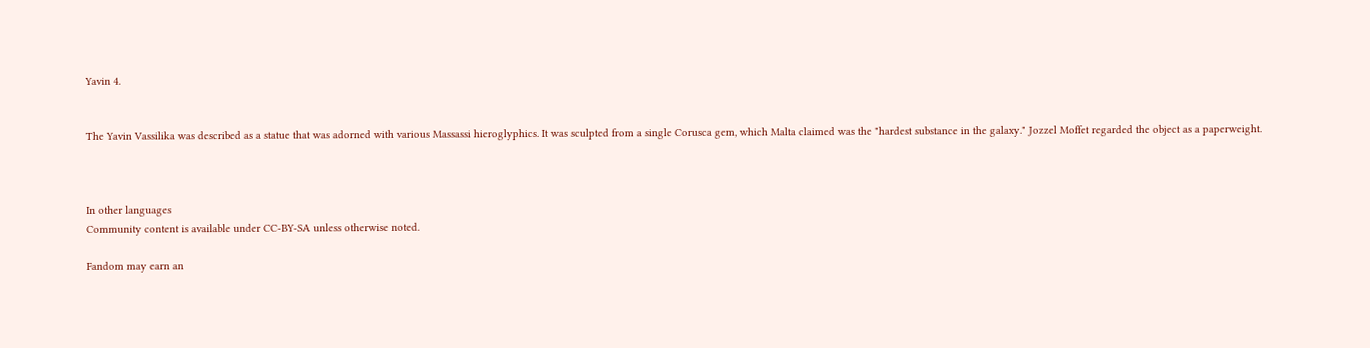Yavin 4.


The Yavin Vassilika was described as a statue that was adorned with various Massassi hieroglyphics. It was sculpted from a single Corusca gem, which Malta claimed was the "hardest substance in the galaxy." Jozzel Moffet regarded the object as a paperweight.



In other languages
Community content is available under CC-BY-SA unless otherwise noted.

Fandom may earn an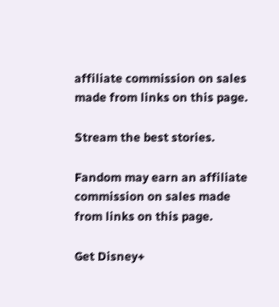affiliate commission on sales made from links on this page.

Stream the best stories.

Fandom may earn an affiliate commission on sales made from links on this page.

Get Disney+